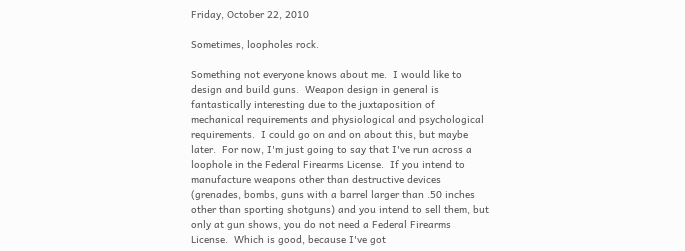Friday, October 22, 2010

Sometimes, loopholes rock.

Something not everyone knows about me.  I would like to design and build guns.  Weapon design in general is fantastically interesting due to the juxtaposition of mechanical requirements and physiological and psychological requirements.  I could go on and on about this, but maybe later.  For now, I'm just going to say that I've run across a loophole in the Federal Firearms License.  If you intend to manufacture weapons other than destructive devices (grenades, bombs, guns with a barrel larger than .50 inches other than sporting shotguns) and you intend to sell them, but only at gun shows, you do not need a Federal Firearms License.  Which is good, because I've got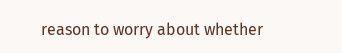reason to worry about whether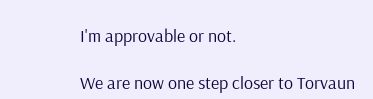I'm approvable or not.

We are now one step closer to Torvaun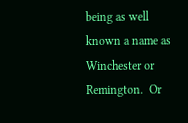being as well known a name as Winchester or Remington.  Or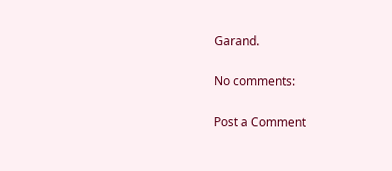Garand.

No comments:

Post a Comment